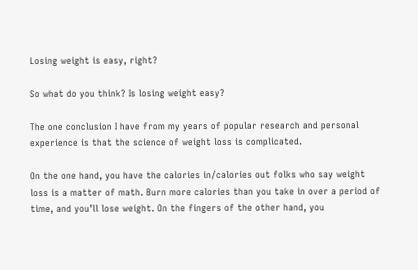Losing weight is easy, right?

So what do you think? Is losing weight easy?

The one conclusion I have from my years of popular research and personal experience is that the science of weight loss is complicated.

On the one hand, you have the calories in/calories out folks who say weight loss is a matter of math. Burn more calories than you take in over a period of time, and you’ll lose weight. On the fingers of the other hand, you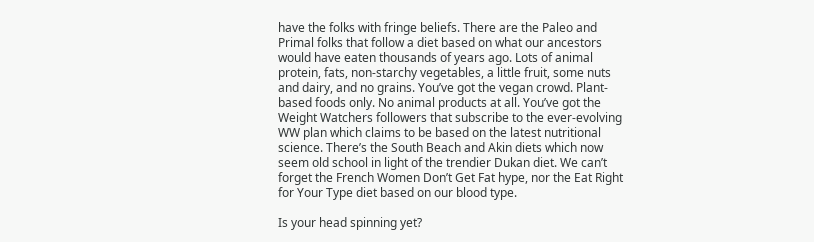have the folks with fringe beliefs. There are the Paleo and Primal folks that follow a diet based on what our ancestors would have eaten thousands of years ago. Lots of animal protein, fats, non-starchy vegetables, a little fruit, some nuts and dairy, and no grains. You’ve got the vegan crowd. Plant-based foods only. No animal products at all. You’ve got the Weight Watchers followers that subscribe to the ever-evolving WW plan which claims to be based on the latest nutritional science. There’s the South Beach and Akin diets which now seem old school in light of the trendier Dukan diet. We can’t forget the French Women Don’t Get Fat hype, nor the Eat Right for Your Type diet based on our blood type.

Is your head spinning yet?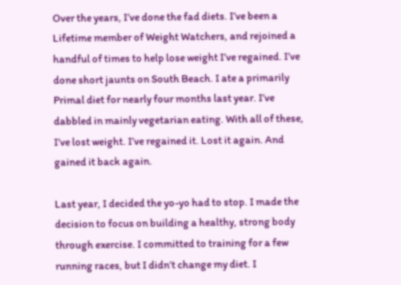Over the years, I’ve done the fad diets. I’ve been a Lifetime member of Weight Watchers, and rejoined a handful of times to help lose weight I’ve regained. I’ve done short jaunts on South Beach. I ate a primarily Primal diet for nearly four months last year. I’ve dabbled in mainly vegetarian eating. With all of these, I’ve lost weight. I’ve regained it. Lost it again. And gained it back again.

Last year, I decided the yo-yo had to stop. I made the decision to focus on building a healthy, strong body through exercise. I committed to training for a few running races, but I didn’t change my diet. I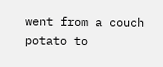went from a couch potato to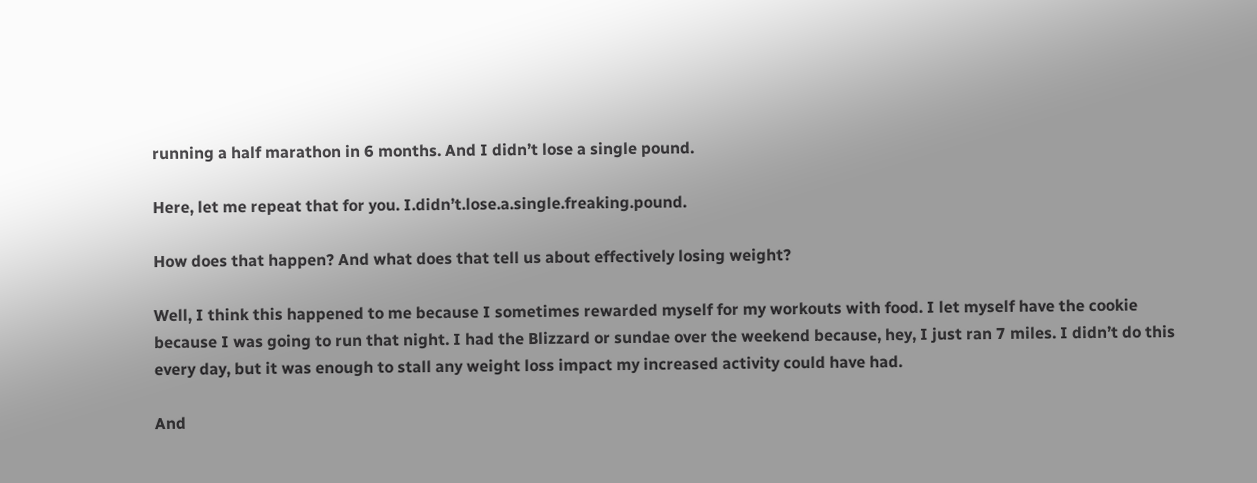running a half marathon in 6 months. And I didn’t lose a single pound.

Here, let me repeat that for you. I.didn’t.lose.a.single.freaking.pound.

How does that happen? And what does that tell us about effectively losing weight?

Well, I think this happened to me because I sometimes rewarded myself for my workouts with food. I let myself have the cookie because I was going to run that night. I had the Blizzard or sundae over the weekend because, hey, I just ran 7 miles. I didn’t do this every day, but it was enough to stall any weight loss impact my increased activity could have had.

And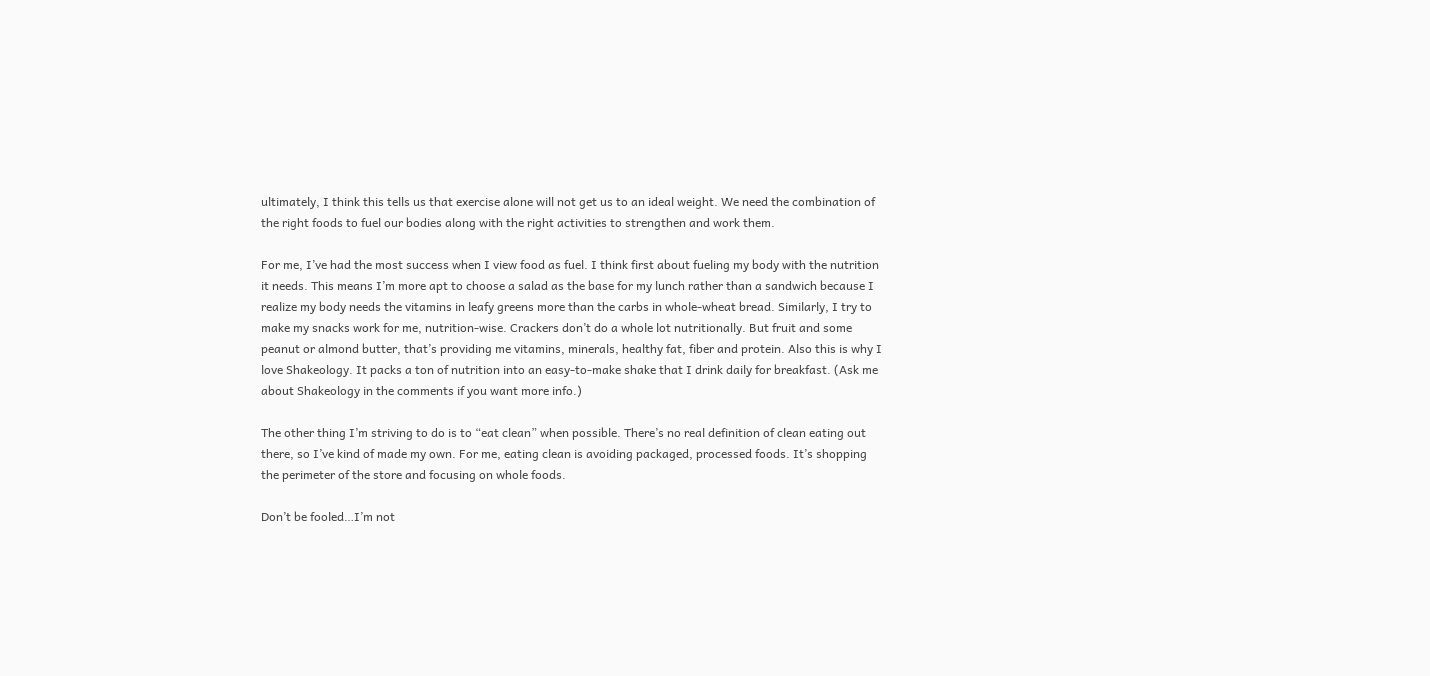ultimately, I think this tells us that exercise alone will not get us to an ideal weight. We need the combination of the right foods to fuel our bodies along with the right activities to strengthen and work them.

For me, I’ve had the most success when I view food as fuel. I think first about fueling my body with the nutrition it needs. This means I’m more apt to choose a salad as the base for my lunch rather than a sandwich because I realize my body needs the vitamins in leafy greens more than the carbs in whole-wheat bread. Similarly, I try to make my snacks work for me, nutrition-wise. Crackers don’t do a whole lot nutritionally. But fruit and some peanut or almond butter, that’s providing me vitamins, minerals, healthy fat, fiber and protein. Also this is why I love Shakeology. It packs a ton of nutrition into an easy-to-make shake that I drink daily for breakfast. (Ask me about Shakeology in the comments if you want more info.)

The other thing I’m striving to do is to “eat clean” when possible. There’s no real definition of clean eating out there, so I’ve kind of made my own. For me, eating clean is avoiding packaged, processed foods. It’s shopping the perimeter of the store and focusing on whole foods.

Don’t be fooled…I’m not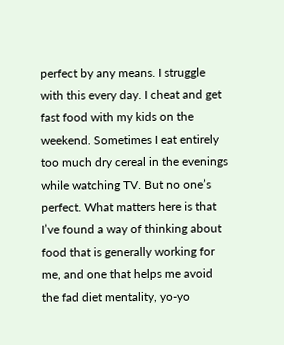perfect by any means. I struggle with this every day. I cheat and get fast food with my kids on the weekend. Sometimes I eat entirely too much dry cereal in the evenings while watching TV. But no one’s perfect. What matters here is that I’ve found a way of thinking about food that is generally working for me, and one that helps me avoid the fad diet mentality, yo-yo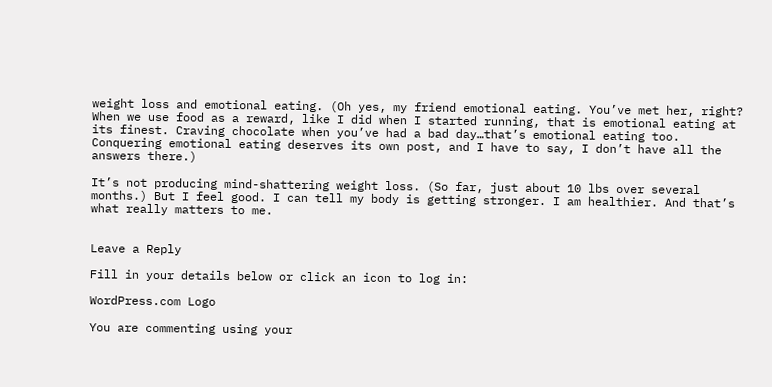weight loss and emotional eating. (Oh yes, my friend emotional eating. You’ve met her, right? When we use food as a reward, like I did when I started running, that is emotional eating at its finest. Craving chocolate when you’ve had a bad day…that’s emotional eating too. Conquering emotional eating deserves its own post, and I have to say, I don’t have all the answers there.)

It’s not producing mind-shattering weight loss. (So far, just about 10 lbs over several months.) But I feel good. I can tell my body is getting stronger. I am healthier. And that’s what really matters to me.


Leave a Reply

Fill in your details below or click an icon to log in:

WordPress.com Logo

You are commenting using your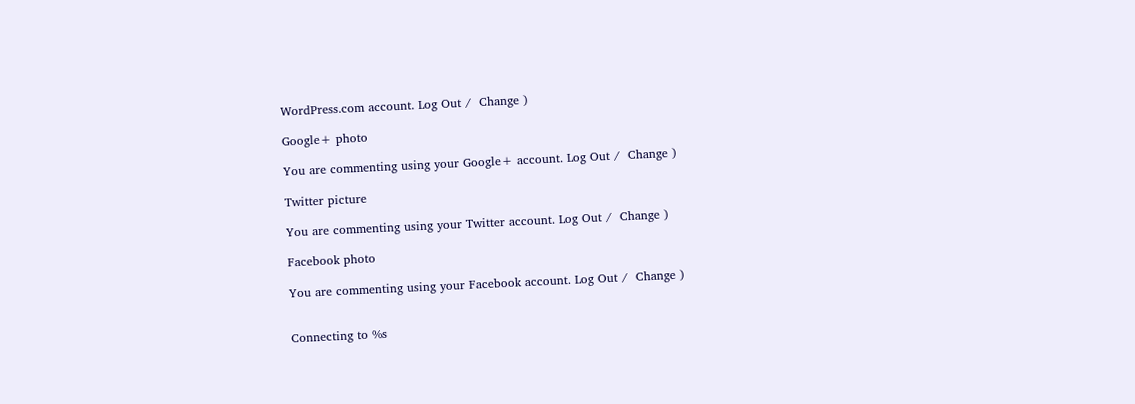WordPress.com account. Log Out /  Change )

Google+ photo

You are commenting using your Google+ account. Log Out /  Change )

Twitter picture

You are commenting using your Twitter account. Log Out /  Change )

Facebook photo

You are commenting using your Facebook account. Log Out /  Change )


Connecting to %s